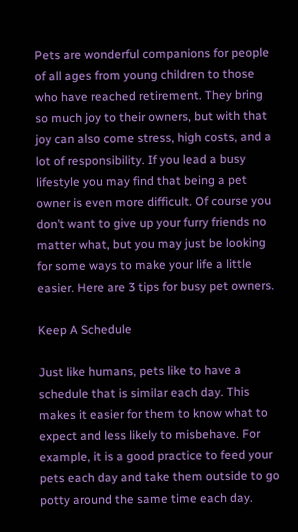Pets are wonderful companions for people of all ages from young children to those who have reached retirement. They bring so much joy to their owners, but with that joy can also come stress, high costs, and a lot of responsibility. If you lead a busy lifestyle you may find that being a pet owner is even more difficult. Of course you don’t want to give up your furry friends no matter what, but you may just be looking for some ways to make your life a little easier. Here are 3 tips for busy pet owners.

Keep A Schedule

Just like humans, pets like to have a schedule that is similar each day. This makes it easier for them to know what to expect and less likely to misbehave. For example, it is a good practice to feed your pets each day and take them outside to go potty around the same time each day.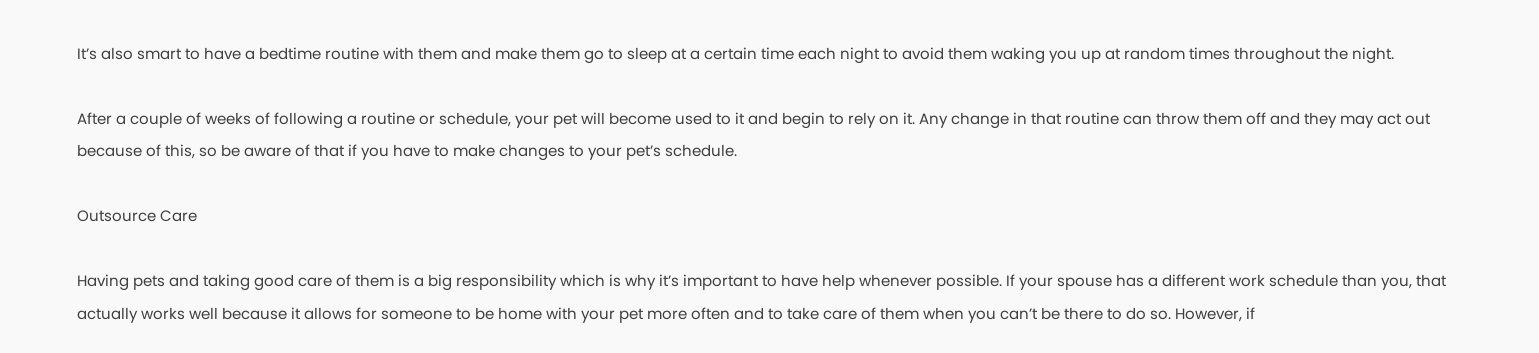It’s also smart to have a bedtime routine with them and make them go to sleep at a certain time each night to avoid them waking you up at random times throughout the night.

After a couple of weeks of following a routine or schedule, your pet will become used to it and begin to rely on it. Any change in that routine can throw them off and they may act out because of this, so be aware of that if you have to make changes to your pet’s schedule.

Outsource Care

Having pets and taking good care of them is a big responsibility which is why it’s important to have help whenever possible. If your spouse has a different work schedule than you, that actually works well because it allows for someone to be home with your pet more often and to take care of them when you can’t be there to do so. However, if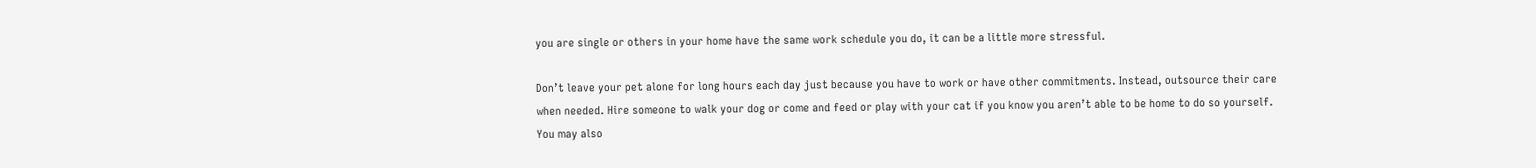you are single or others in your home have the same work schedule you do, it can be a little more stressful.

Don’t leave your pet alone for long hours each day just because you have to work or have other commitments. Instead, outsource their care when needed. Hire someone to walk your dog or come and feed or play with your cat if you know you aren’t able to be home to do so yourself. You may also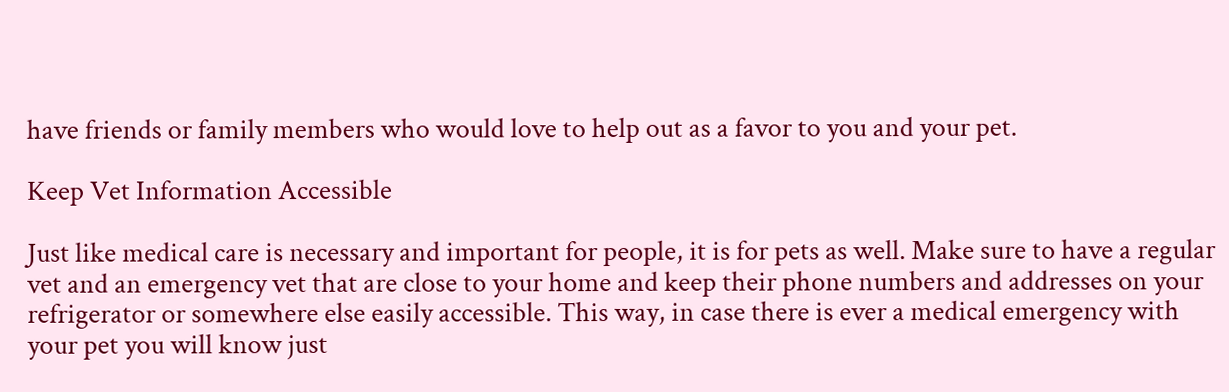have friends or family members who would love to help out as a favor to you and your pet.

Keep Vet Information Accessible

Just like medical care is necessary and important for people, it is for pets as well. Make sure to have a regular vet and an emergency vet that are close to your home and keep their phone numbers and addresses on your refrigerator or somewhere else easily accessible. This way, in case there is ever a medical emergency with your pet you will know just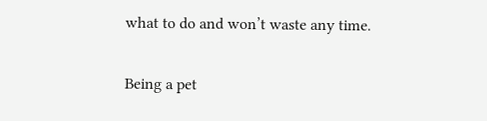what to do and won’t waste any time.

Being a pet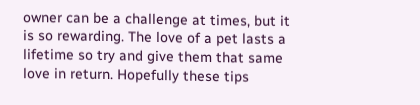owner can be a challenge at times, but it is so rewarding. The love of a pet lasts a lifetime so try and give them that same love in return. Hopefully these tips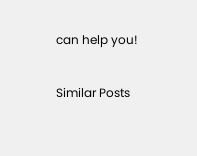can help you!

Similar Posts